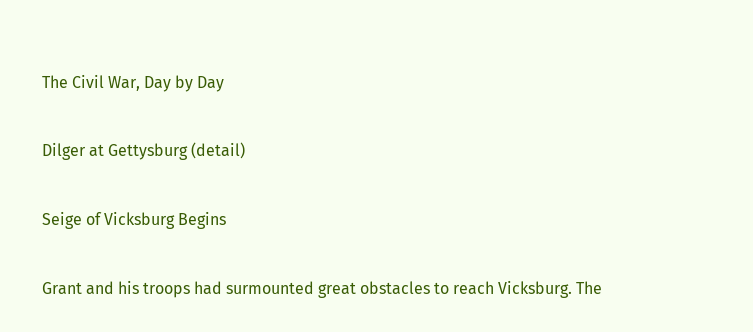The Civil War, Day by Day

Dilger at Gettysburg (detail)

Seige of Vicksburg Begins

Grant and his troops had surmounted great obstacles to reach Vicksburg. The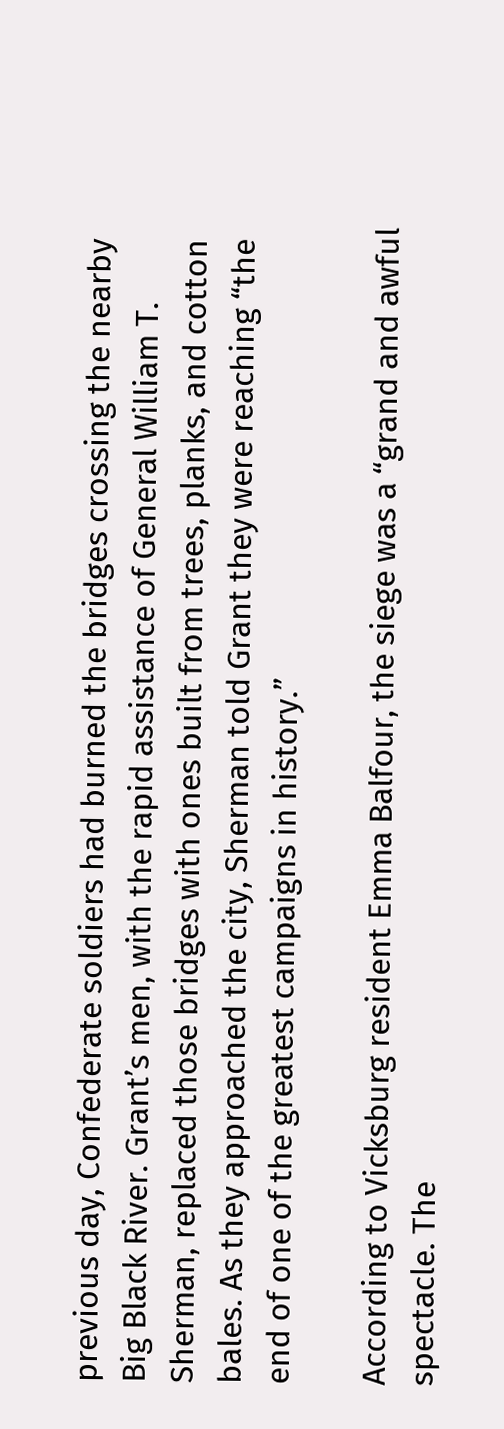previous day, Confederate soldiers had burned the bridges crossing the nearby Big Black River. Grant’s men, with the rapid assistance of General William T. Sherman, replaced those bridges with ones built from trees, planks, and cotton bales. As they approached the city, Sherman told Grant they were reaching “the end of one of the greatest campaigns in history.”

According to Vicksburg resident Emma Balfour, the siege was a “grand and awful spectacle. The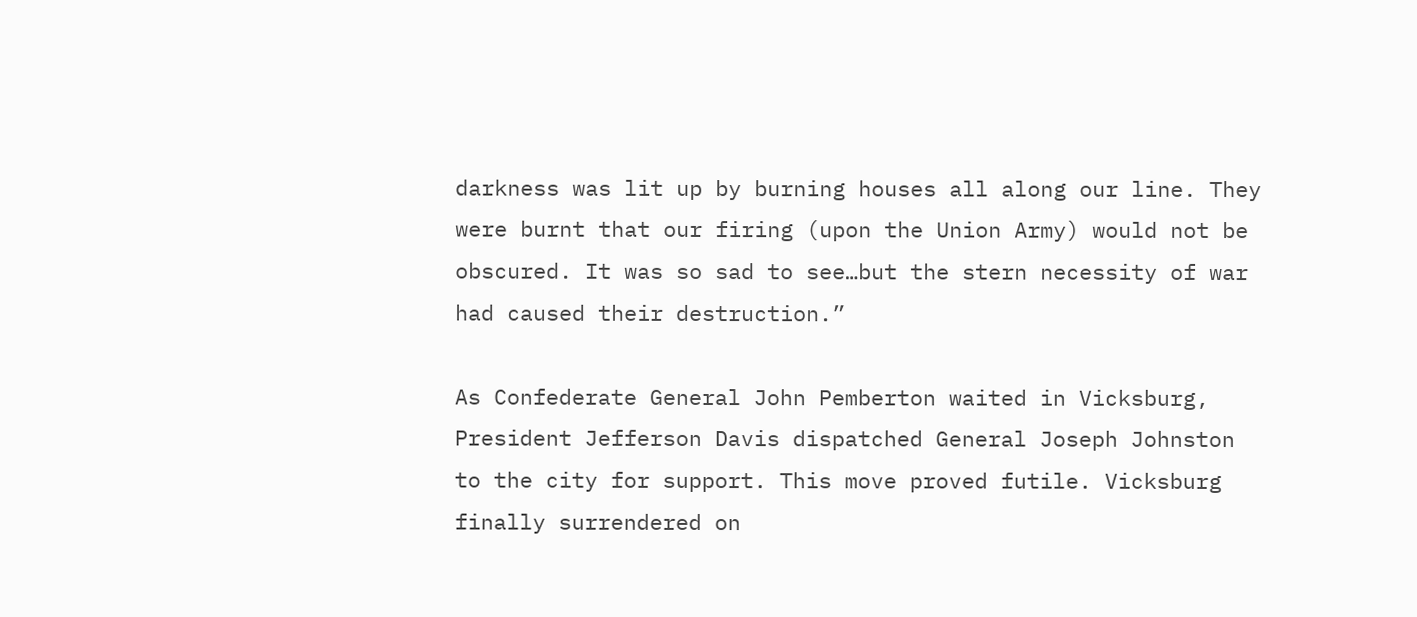darkness was lit up by burning houses all along our line. They were burnt that our firing (upon the Union Army) would not be obscured. It was so sad to see…but the stern necessity of war had caused their destruction.”

As Confederate General John Pemberton waited in Vicksburg, President Jefferson Davis dispatched General Joseph Johnston to the city for support. This move proved futile. Vicksburg finally surrendered on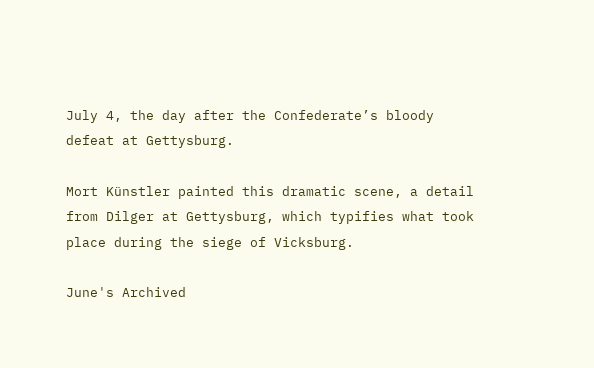July 4, the day after the Confederate’s bloody defeat at Gettysburg.

Mort Künstler painted this dramatic scene, a detail from Dilger at Gettysburg, which typifies what took place during the siege of Vicksburg.

June's Archived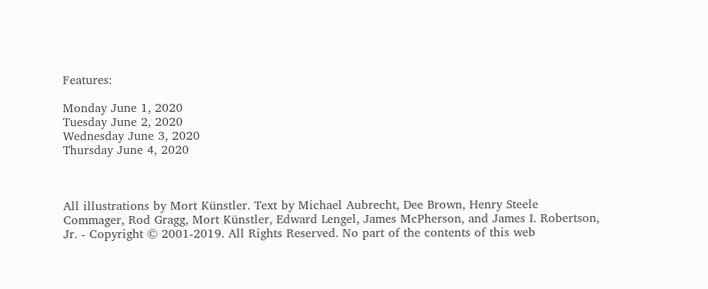Features:

Monday June 1, 2020
Tuesday June 2, 2020
Wednesday June 3, 2020
Thursday June 4, 2020



All illustrations by Mort Künstler. Text by Michael Aubrecht, Dee Brown, Henry Steele Commager, Rod Gragg, Mort Künstler, Edward Lengel, James McPherson, and James I. Robertson, Jr. - Copyright © 2001-2019. All Rights Reserved. No part of the contents of this web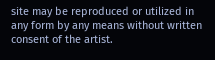site may be reproduced or utilized in any form by any means without written consent of the artist.